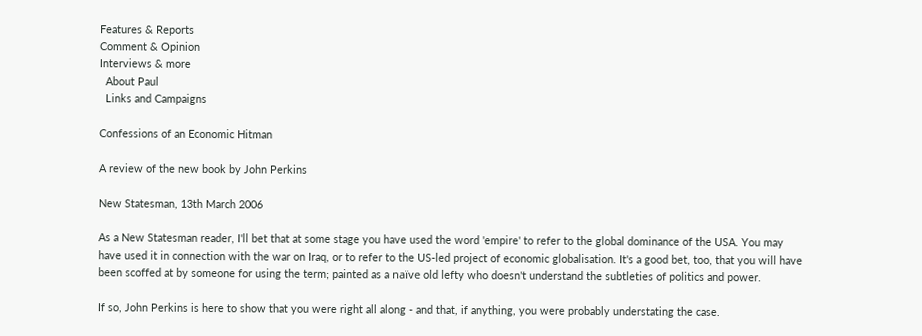Features & Reports
Comment & Opinion
Interviews & more
  About Paul
  Links and Campaigns

Confessions of an Economic Hitman

A review of the new book by John Perkins

New Statesman, 13th March 2006

As a New Statesman reader, I'll bet that at some stage you have used the word 'empire' to refer to the global dominance of the USA. You may have used it in connection with the war on Iraq, or to refer to the US-led project of economic globalisation. It's a good bet, too, that you will have been scoffed at by someone for using the term; painted as a naïve old lefty who doesn't understand the subtleties of politics and power.

If so, John Perkins is here to show that you were right all along - and that, if anything, you were probably understating the case.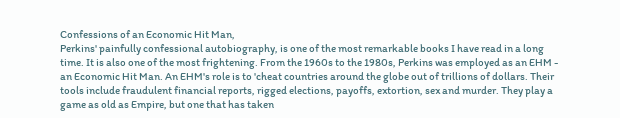Confessions of an Economic Hit Man,
Perkins' painfully confessional autobiography, is one of the most remarkable books I have read in a long time. It is also one of the most frightening. From the 1960s to the 1980s, Perkins was employed as an EHM - an Economic Hit Man. An EHM's role is to 'cheat countries around the globe out of trillions of dollars. Their tools include fraudulent financial reports, rigged elections, payoffs, extortion, sex and murder. They play a game as old as Empire, but one that has taken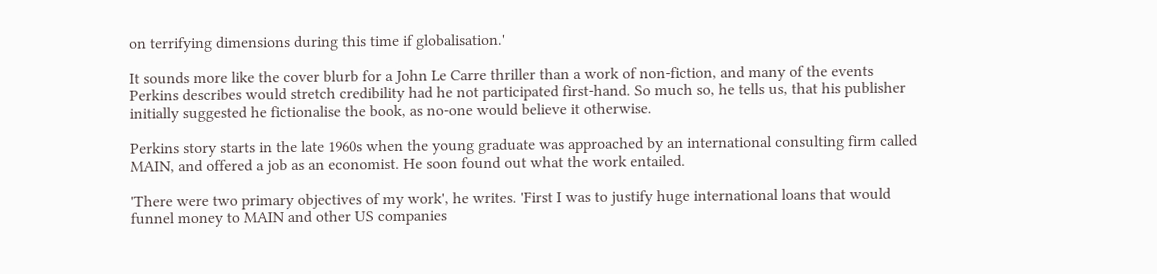on terrifying dimensions during this time if globalisation.'

It sounds more like the cover blurb for a John Le Carre thriller than a work of non-fiction, and many of the events Perkins describes would stretch credibility had he not participated first-hand. So much so, he tells us, that his publisher initially suggested he fictionalise the book, as no-one would believe it otherwise.

Perkins story starts in the late 1960s when the young graduate was approached by an international consulting firm called MAIN, and offered a job as an economist. He soon found out what the work entailed.

'There were two primary objectives of my work', he writes. 'First I was to justify huge international loans that would funnel money to MAIN and other US companies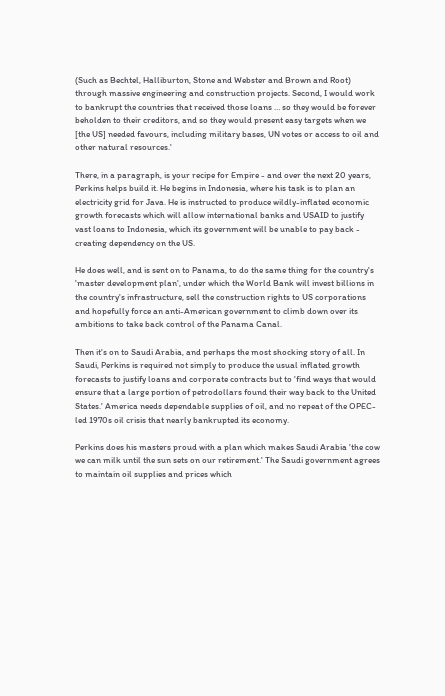(Such as Bechtel, Halliburton, Stone and Webster and Brown and Root) through massive engineering and construction projects. Second, I would work to bankrupt the countries that received those loans … so they would be forever beholden to their creditors, and so they would present easy targets when we [the US] needed favours, including military bases, UN votes or access to oil and other natural resources.'

There, in a paragraph, is your recipe for Empire - and over the next 20 years, Perkins helps build it. He begins in Indonesia, where his task is to plan an electricity grid for Java. He is instructed to produce wildly-inflated economic growth forecasts which will allow international banks and USAID to justify vast loans to Indonesia, which its government will be unable to pay back - creating dependency on the US.

He does well, and is sent on to Panama, to do the same thing for the country's 'master development plan', under which the World Bank will invest billions in the country's infrastructure, sell the construction rights to US corporations and hopefully force an anti-American government to climb down over its ambitions to take back control of the Panama Canal.

Then it's on to Saudi Arabia, and perhaps the most shocking story of all. In Saudi, Perkins is required not simply to produce the usual inflated growth forecasts to justify loans and corporate contracts but to 'find ways that would ensure that a large portion of petrodollars found their way back to the United States.' America needs dependable supplies of oil, and no repeat of the OPEC-led 1970s oil crisis that nearly bankrupted its economy.

Perkins does his masters proud with a plan which makes Saudi Arabia 'the cow we can milk until the sun sets on our retirement.' The Saudi government agrees to maintain oil supplies and prices which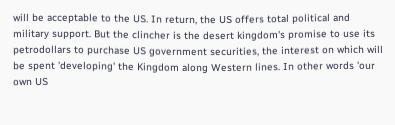will be acceptable to the US. In return, the US offers total political and military support. But the clincher is the desert kingdom's promise to use its petrodollars to purchase US government securities, the interest on which will be spent 'developing' the Kingdom along Western lines. In other words 'our own US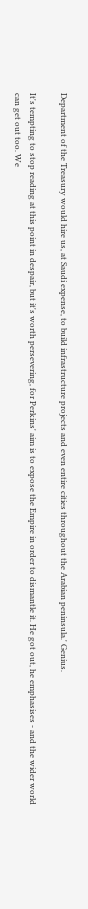Department of the Treasury would hire us, at Saudi expense, to build infrastructure projects and even entire cities throughout the Arabian peninsula.' Genius.

It's tempting to stop reading at this point in despair, but it's worth persevering, for Perkins' aim is to expose the Empire in order to dismantle it. He got out, he emphasises - and the wider world can get out too. We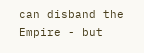can disband the Empire - but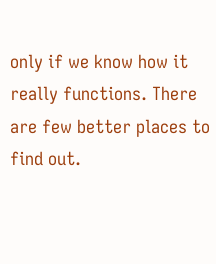only if we know how it really functions. There are few better places to find out.